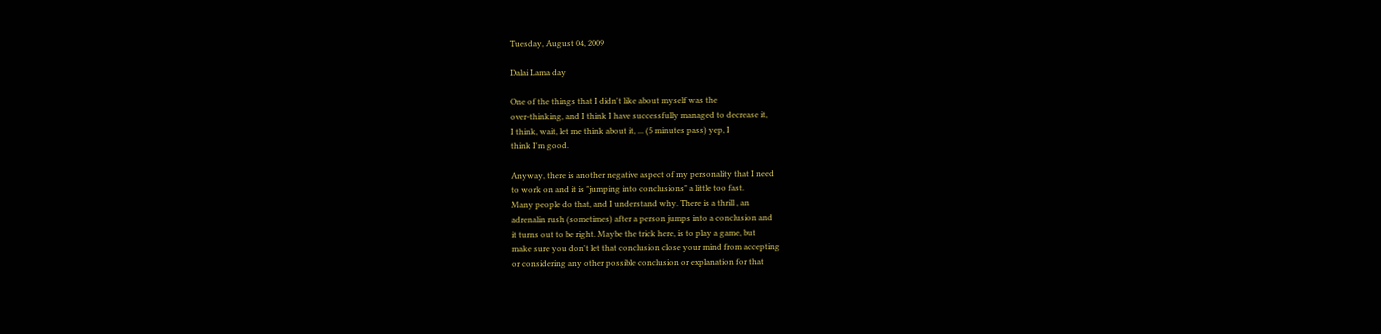Tuesday, August 04, 2009

Dalai Lama day

One of the things that I didn't like about myself was the
over-thinking, and I think I have successfully managed to decrease it,
I think, wait, let me think about it, ... (5 minutes pass) yep, I
think I'm good.

Anyway, there is another negative aspect of my personality that I need
to work on and it is "jumping into conclusions" a little too fast.
Many people do that, and I understand why. There is a thrill , an
adrenalin rush (sometimes) after a person jumps into a conclusion and
it turns out to be right. Maybe the trick here, is to play a game, but
make sure you don't let that conclusion close your mind from accepting
or considering any other possible conclusion or explanation for that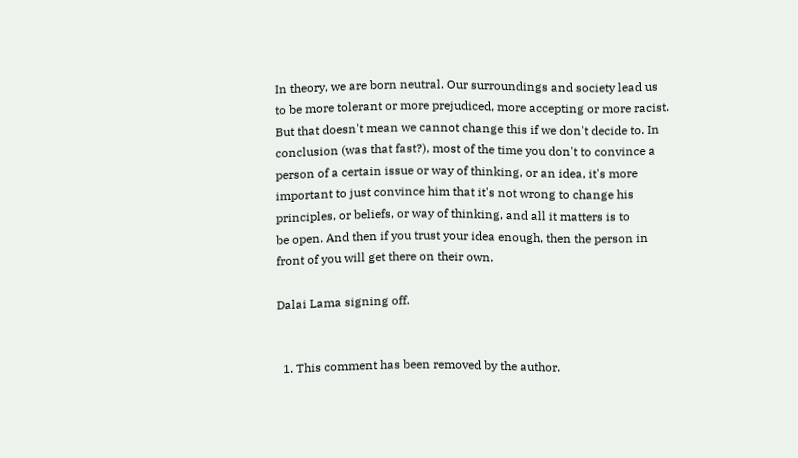In theory, we are born neutral. Our surroundings and society lead us
to be more tolerant or more prejudiced, more accepting or more racist.
But that doesn't mean we cannot change this if we don't decide to. In
conclusion (was that fast?), most of the time you don't to convince a
person of a certain issue or way of thinking, or an idea, it's more
important to just convince him that it's not wrong to change his
principles, or beliefs, or way of thinking, and all it matters is to
be open. And then if you trust your idea enough, then the person in
front of you will get there on their own.

Dalai Lama signing off.


  1. This comment has been removed by the author.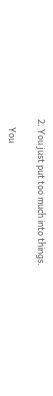2. You just put too much into things.

    You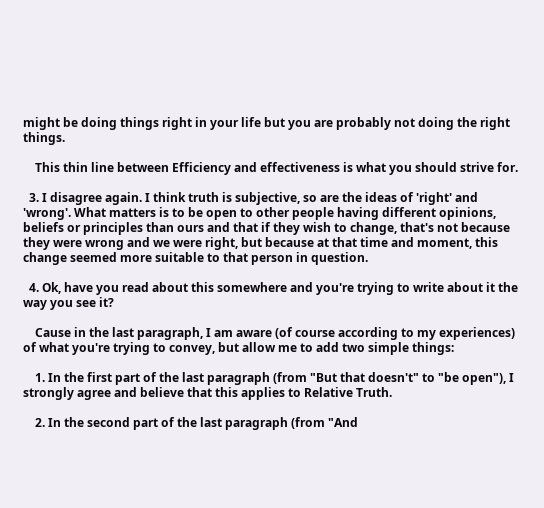might be doing things right in your life but you are probably not doing the right things.

    This thin line between Efficiency and effectiveness is what you should strive for.

  3. I disagree again. I think truth is subjective, so are the ideas of 'right' and 'wrong'. What matters is to be open to other people having different opinions, beliefs or principles than ours and that if they wish to change, that's not because they were wrong and we were right, but because at that time and moment, this change seemed more suitable to that person in question.

  4. Ok, have you read about this somewhere and you're trying to write about it the way you see it?

    Cause in the last paragraph, I am aware (of course according to my experiences) of what you're trying to convey, but allow me to add two simple things:

    1. In the first part of the last paragraph (from "But that doesn't" to "be open"), I strongly agree and believe that this applies to Relative Truth.

    2. In the second part of the last paragraph (from "And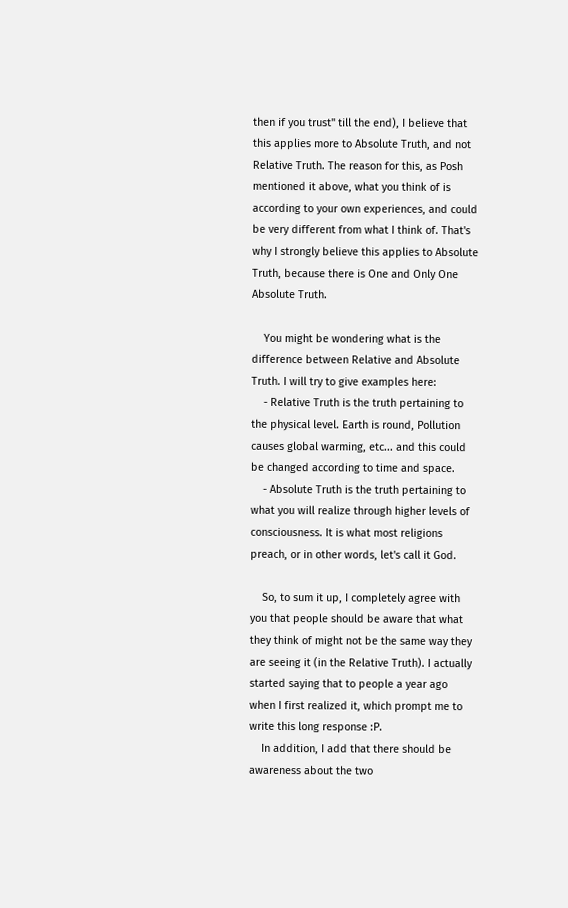then if you trust" till the end), I believe that this applies more to Absolute Truth, and not Relative Truth. The reason for this, as Posh mentioned it above, what you think of is according to your own experiences, and could be very different from what I think of. That's why I strongly believe this applies to Absolute Truth, because there is One and Only One Absolute Truth.

    You might be wondering what is the difference between Relative and Absolute Truth. I will try to give examples here:
    - Relative Truth is the truth pertaining to the physical level. Earth is round, Pollution causes global warming, etc... and this could be changed according to time and space.
    - Absolute Truth is the truth pertaining to what you will realize through higher levels of consciousness. It is what most religions preach, or in other words, let's call it God.

    So, to sum it up, I completely agree with you that people should be aware that what they think of might not be the same way they are seeing it (in the Relative Truth). I actually started saying that to people a year ago when I first realized it, which prompt me to write this long response :P.
    In addition, I add that there should be awareness about the two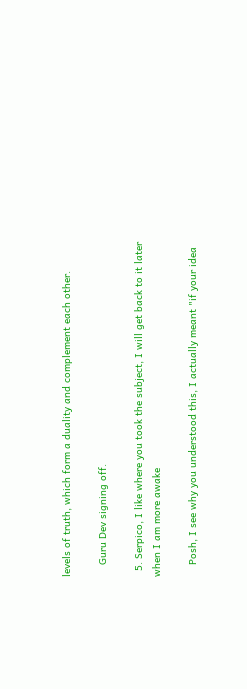levels of truth, which form a duality and complement each other.

    Guru Dev signing off.

  5. Serpico, I like where you took the subject, I will get back to it later when I am more awake

    Posh, I see why you understood this, I actually meant "if your idea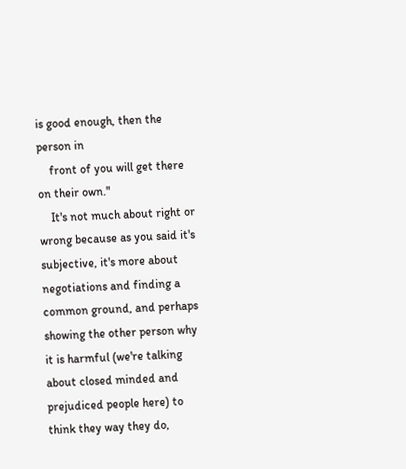is good enough, then the person in
    front of you will get there on their own."
    It's not much about right or wrong because as you said it's subjective, it's more about negotiations and finding a common ground, and perhaps showing the other person why it is harmful (we're talking about closed minded and prejudiced people here) to think they way they do,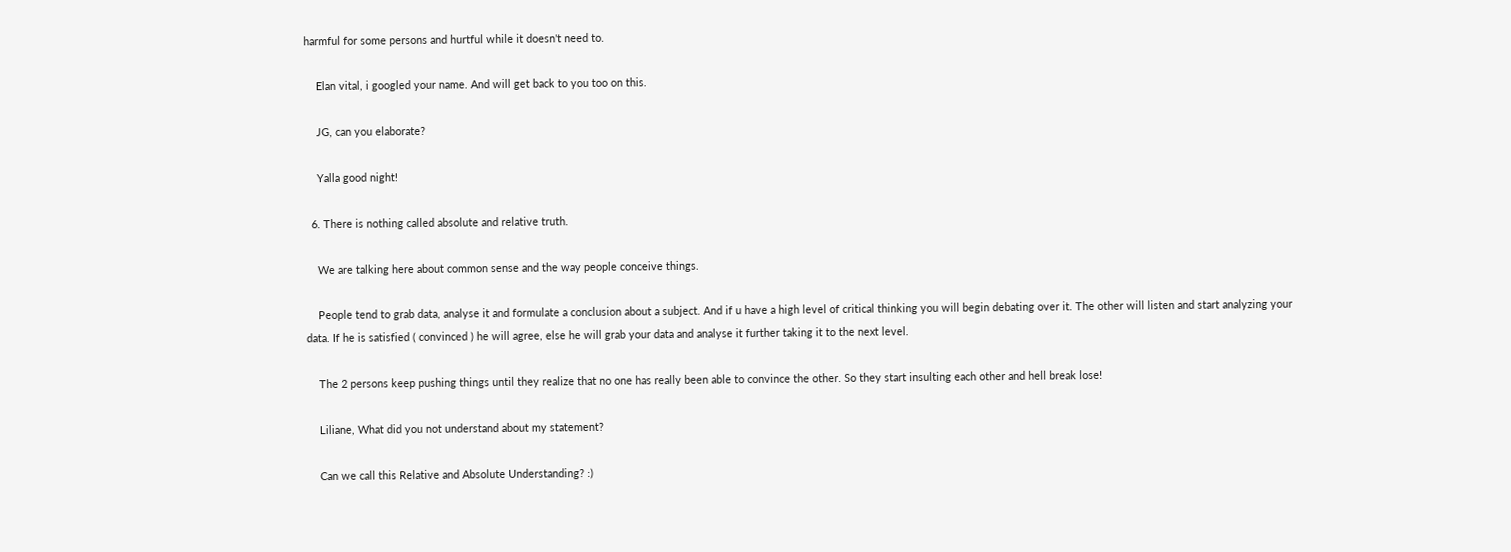harmful for some persons and hurtful while it doesn't need to.

    Elan vital, i googled your name. And will get back to you too on this.

    JG, can you elaborate?

    Yalla good night!

  6. There is nothing called absolute and relative truth.

    We are talking here about common sense and the way people conceive things.

    People tend to grab data, analyse it and formulate a conclusion about a subject. And if u have a high level of critical thinking you will begin debating over it. The other will listen and start analyzing your data. If he is satisfied ( convinced ) he will agree, else he will grab your data and analyse it further taking it to the next level.

    The 2 persons keep pushing things until they realize that no one has really been able to convince the other. So they start insulting each other and hell break lose!

    Liliane, What did you not understand about my statement?

    Can we call this Relative and Absolute Understanding? :)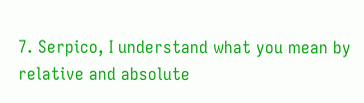7. Serpico, I understand what you mean by relative and absolute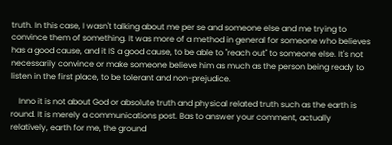truth. In this case, I wasn't talking about me per se and someone else and me trying to convince them of something. It was more of a method in general for someone who believes has a good cause, and it IS a good cause, to be able to "reach out" to someone else. It's not necessarily convince or make someone believe him as much as the person being ready to listen in the first place, to be tolerant and non-prejudice.

    Inno it is not about God or absolute truth and physical related truth such as the earth is round. It is merely a communications post. Bas to answer your comment, actually relatively, earth for me, the ground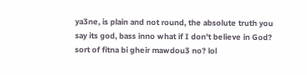ya3ne, is plain and not round, the absolute truth you say its god, bass inno what if I don't believe in God? sort of fitna bi gheir mawdou3 no? lol